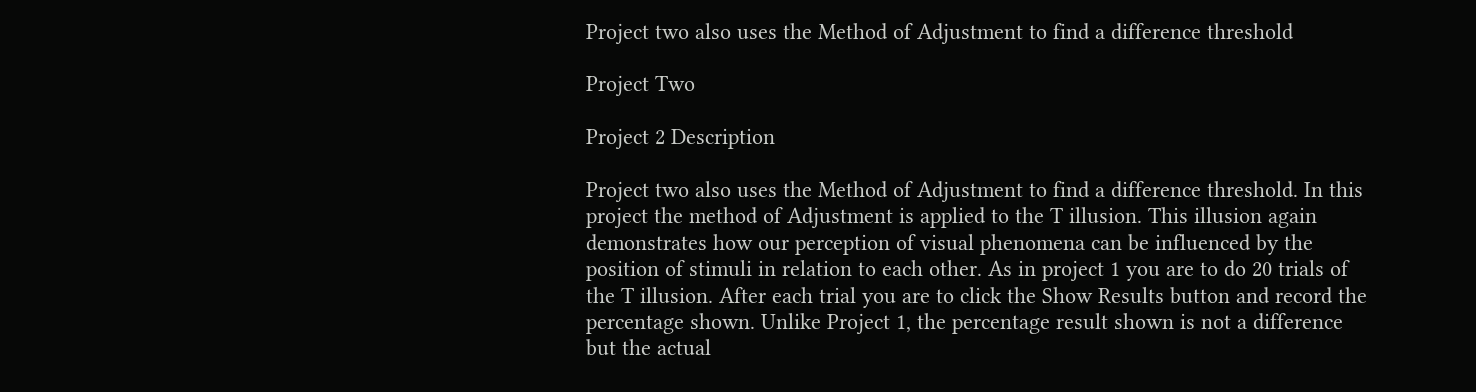Project two also uses the Method of Adjustment to find a difference threshold

Project Two

Project 2 Description

Project two also uses the Method of Adjustment to find a difference threshold. In this project the method of Adjustment is applied to the T illusion. This illusion again demonstrates how our perception of visual phenomena can be influenced by the position of stimuli in relation to each other. As in project 1 you are to do 20 trials of the T illusion. After each trial you are to click the Show Results button and record the percentage shown. Unlike Project 1, the percentage result shown is not a difference but the actual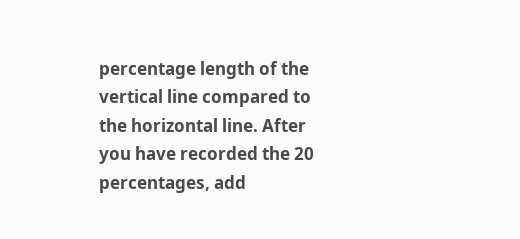percentage length of the vertical line compared to the horizontal line. After you have recorded the 20 percentages, add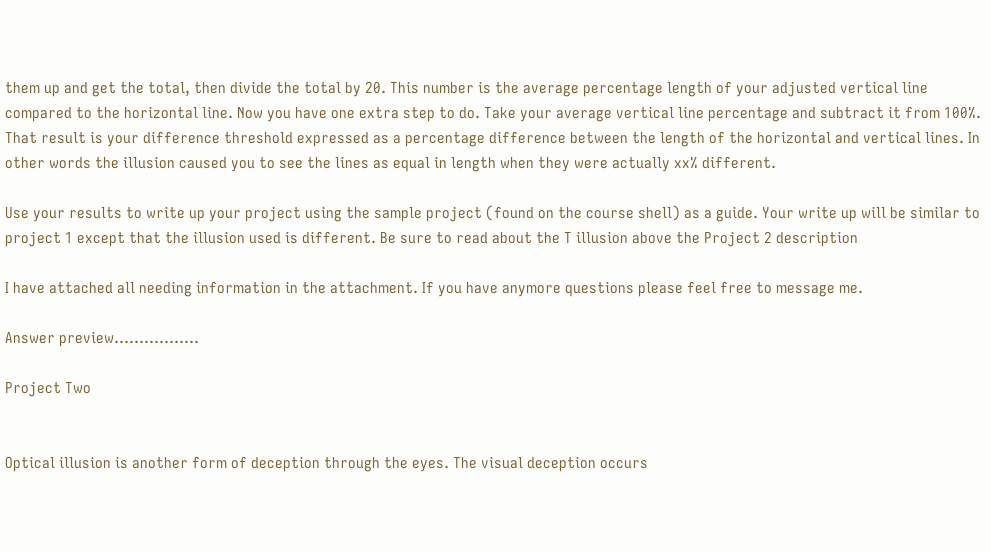them up and get the total, then divide the total by 20. This number is the average percentage length of your adjusted vertical line compared to the horizontal line. Now you have one extra step to do. Take your average vertical line percentage and subtract it from 100%. That result is your difference threshold expressed as a percentage difference between the length of the horizontal and vertical lines. In other words the illusion caused you to see the lines as equal in length when they were actually xx% different.

Use your results to write up your project using the sample project (found on the course shell) as a guide. Your write up will be similar to project 1 except that the illusion used is different. Be sure to read about the T illusion above the Project 2 description

I have attached all needing information in the attachment. If you have anymore questions please feel free to message me.

Answer preview……………..

Project Two


Optical illusion is another form of deception through the eyes. The visual deception occurs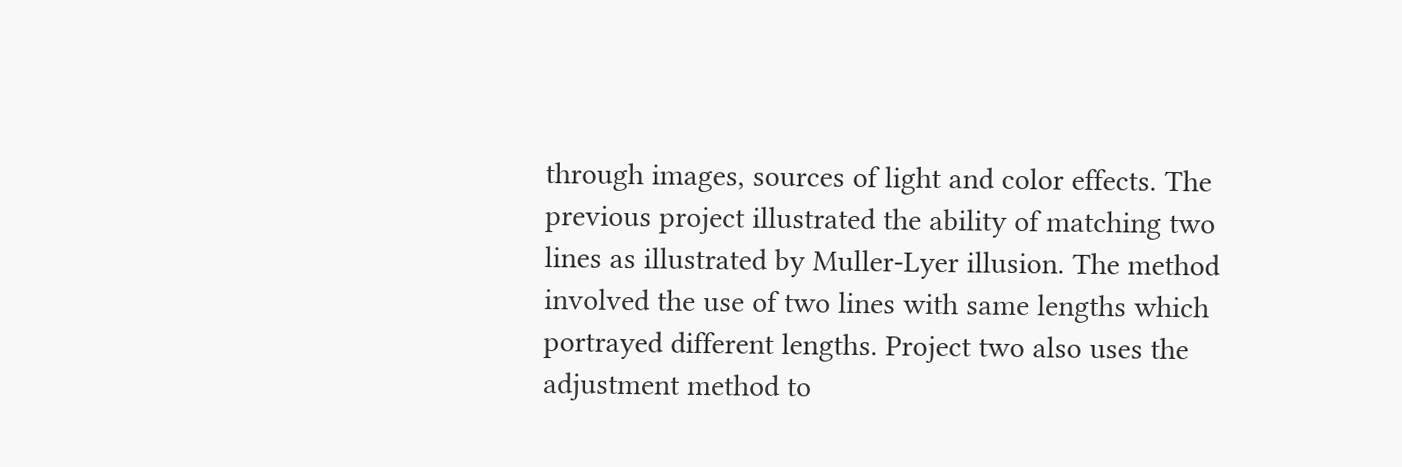through images, sources of light and color effects. The previous project illustrated the ability of matching two lines as illustrated by Muller-Lyer illusion. The method involved the use of two lines with same lengths which portrayed different lengths. Project two also uses the adjustment method to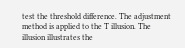test the threshold difference. The adjustment method is applied to the T illusion. The illusion illustrates the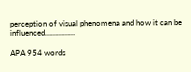perception of visual phenomena and how it can be influenced……………

APA 954 words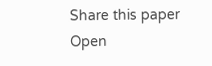Share this paper
Open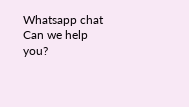Whatsapp chat
Can we help you?